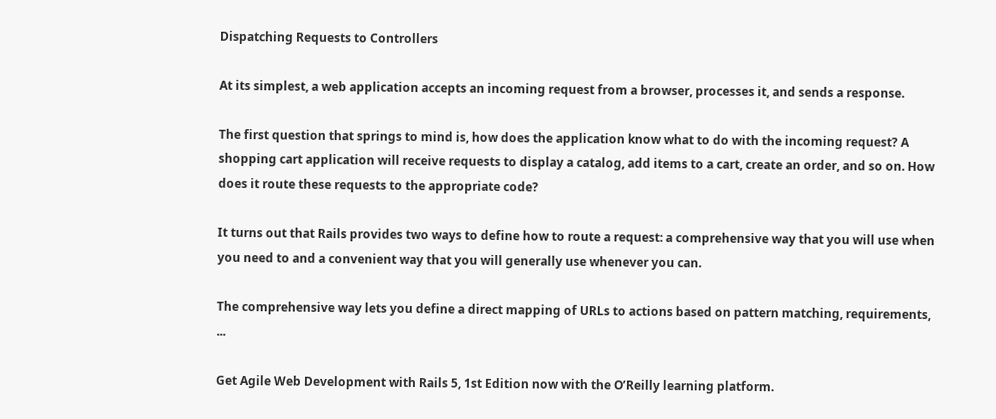Dispatching Requests to Controllers

At its simplest, a web application accepts an incoming request from a browser, processes it, and sends a response.

The first question that springs to mind is, how does the application know what to do with the incoming request? A shopping cart application will receive requests to display a catalog, add items to a cart, create an order, and so on. How does it route these requests to the appropriate code?

It turns out that Rails provides two ways to define how to route a request: a comprehensive way that you will use when you need to and a convenient way that you will generally use whenever you can.

The comprehensive way lets you define a direct mapping of URLs to actions based on pattern matching, requirements, ...

Get Agile Web Development with Rails 5, 1st Edition now with the O’Reilly learning platform.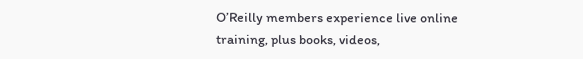O’Reilly members experience live online training, plus books, videos,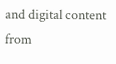and digital content from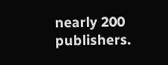nearly 200 publishers.